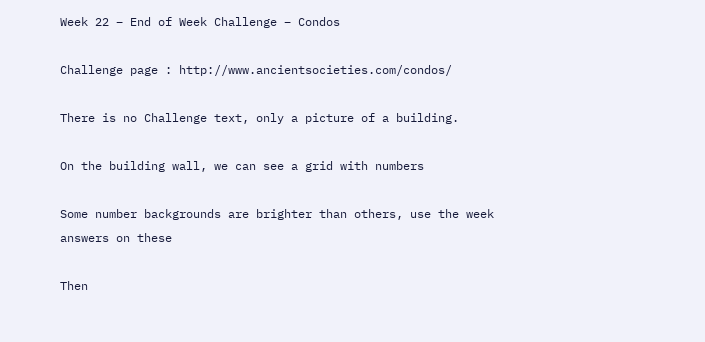Week 22 – End of Week Challenge – Condos

Challenge page : http://www.ancientsocieties.com/condos/

There is no Challenge text, only a picture of a building.

On the building wall, we can see a grid with numbers

Some number backgrounds are brighter than others, use the week answers on these

Then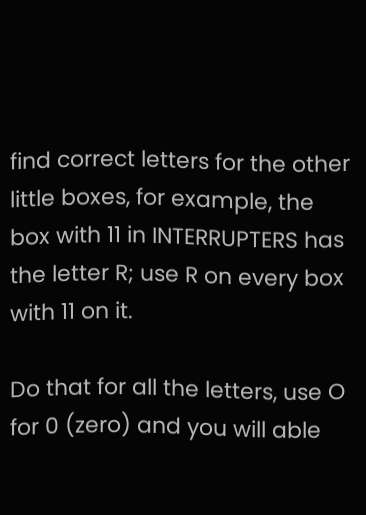find correct letters for the other little boxes, for example, the box with 11 in INTERRUPTERS has the letter R; use R on every box with 11 on it.

Do that for all the letters, use O for 0 (zero) and you will able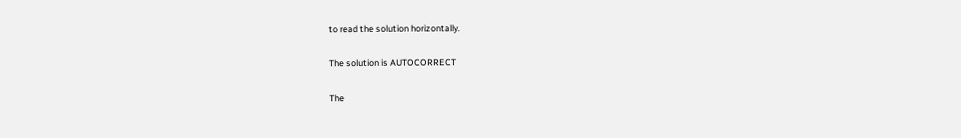to read the solution horizontally.

The solution is AUTOCORRECT

The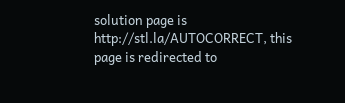solution page is http://stl.la/AUTOCORRECT, this page is redirected to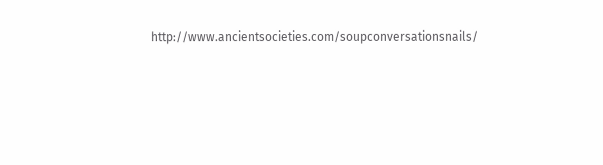http://www.ancientsocieties.com/soupconversationsnails/